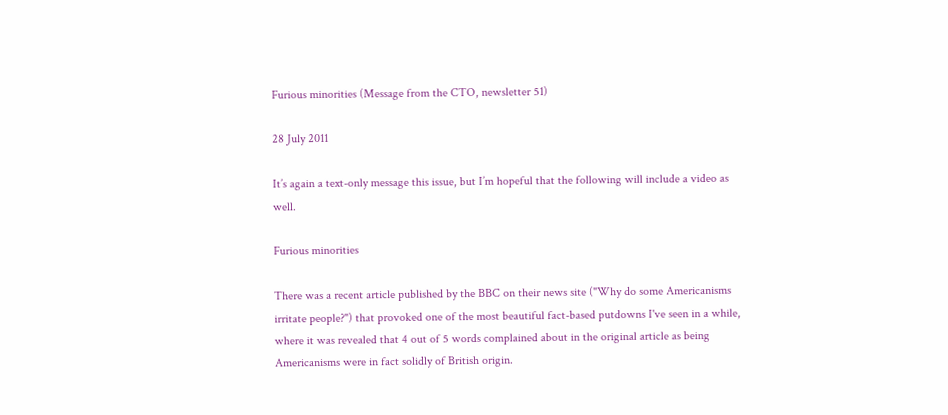Furious minorities (Message from the CTO, newsletter 51)

28 July 2011

It’s again a text-only message this issue, but I’m hopeful that the following will include a video as well.

Furious minorities

There was a recent article published by the BBC on their news site ("Why do some Americanisms irritate people?") that provoked one of the most beautiful fact-based putdowns I've seen in a while, where it was revealed that 4 out of 5 words complained about in the original article as being Americanisms were in fact solidly of British origin.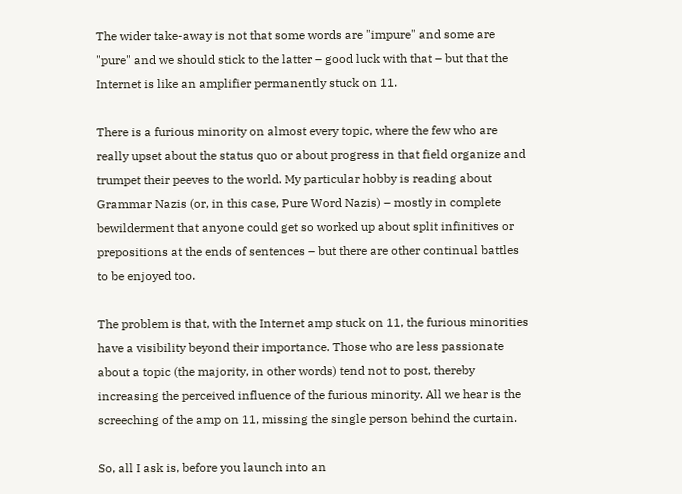The wider take-away is not that some words are "impure" and some are "pure" and we should stick to the latter – good luck with that – but that the Internet is like an amplifier permanently stuck on 11.

There is a furious minority on almost every topic, where the few who are really upset about the status quo or about progress in that field organize and trumpet their peeves to the world. My particular hobby is reading about Grammar Nazis (or, in this case, Pure Word Nazis) – mostly in complete bewilderment that anyone could get so worked up about split infinitives or prepositions at the ends of sentences – but there are other continual battles to be enjoyed too.

The problem is that, with the Internet amp stuck on 11, the furious minorities have a visibility beyond their importance. Those who are less passionate about a topic (the majority, in other words) tend not to post, thereby increasing the perceived influence of the furious minority. All we hear is the screeching of the amp on 11, missing the single person behind the curtain.

So, all I ask is, before you launch into an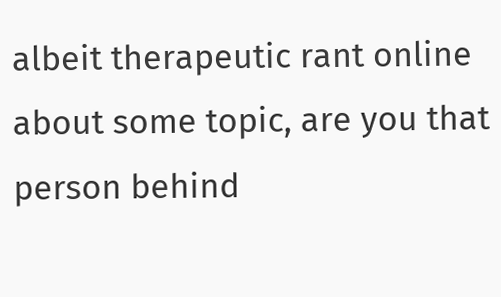albeit therapeutic rant online about some topic, are you that person behind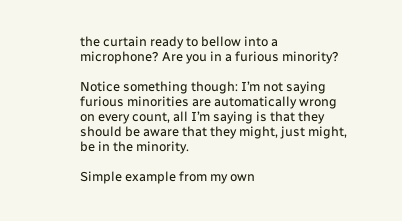the curtain ready to bellow into a microphone? Are you in a furious minority?

Notice something though: I’m not saying furious minorities are automatically wrong on every count, all I’m saying is that they should be aware that they might, just might, be in the minority.

Simple example from my own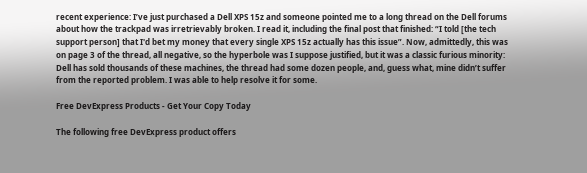recent experience: I’ve just purchased a Dell XPS 15z and someone pointed me to a long thread on the Dell forums about how the trackpad was irretrievably broken. I read it, including the final post that finished: “I told [the tech support person] that I'd bet my money that every single XPS 15z actually has this issue”. Now, admittedly, this was on page 3 of the thread, all negative, so the hyperbole was I suppose justified, but it was a classic furious minority: Dell has sold thousands of these machines, the thread had some dozen people, and, guess what, mine didn’t suffer from the reported problem. I was able to help resolve it for some.

Free DevExpress Products - Get Your Copy Today

The following free DevExpress product offers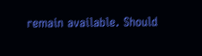remain available. Should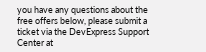you have any questions about the free offers below, please submit a ticket via the DevExpress Support Center at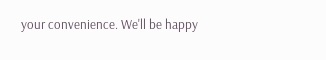your convenience. We'll be happy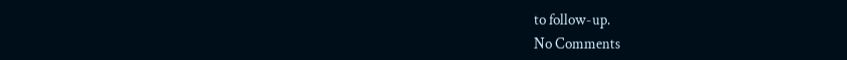to follow-up.
No Comments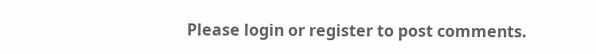Please login or register to post comments.